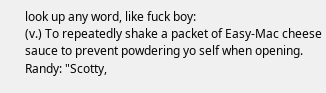look up any word, like fuck boy:
(v.) To repeatedly shake a packet of Easy-Mac cheese sauce to prevent powdering yo self when opening.
Randy: "Scotty,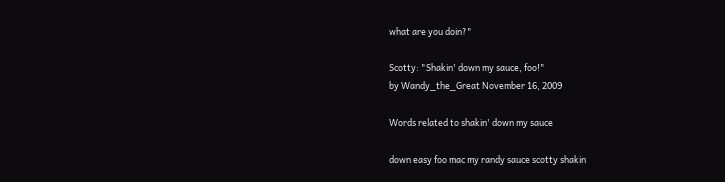what are you doin?"

Scotty: "Shakin' down my sauce, foo!"
by Wandy_the_Great November 16, 2009

Words related to shakin' down my sauce

down easy foo mac my randy sauce scotty shakin